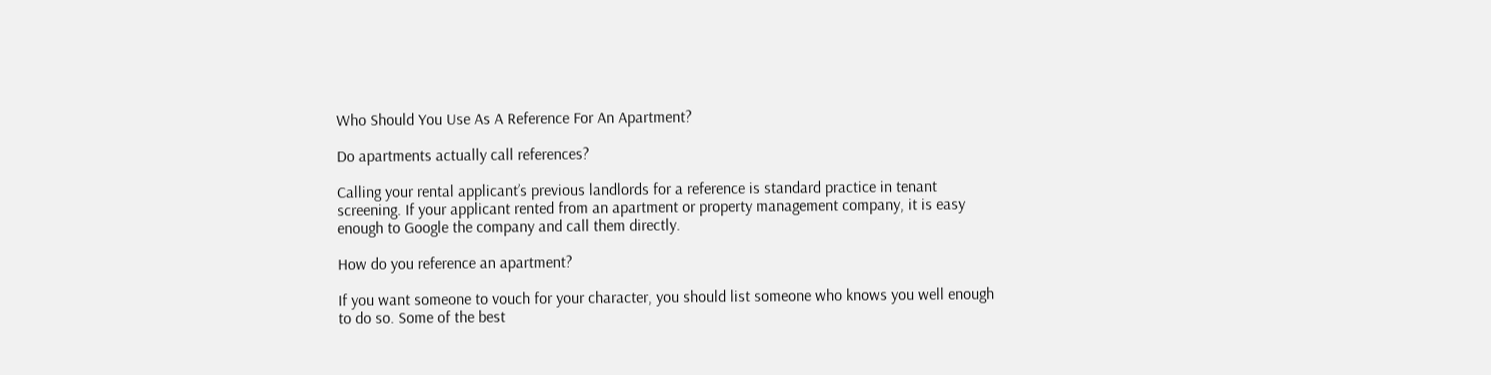Who Should You Use As A Reference For An Apartment?

Do apartments actually call references?

Calling your rental applicant’s previous landlords for a reference is standard practice in tenant screening. If your applicant rented from an apartment or property management company, it is easy enough to Google the company and call them directly.

How do you reference an apartment?

If you want someone to vouch for your character, you should list someone who knows you well enough to do so. Some of the best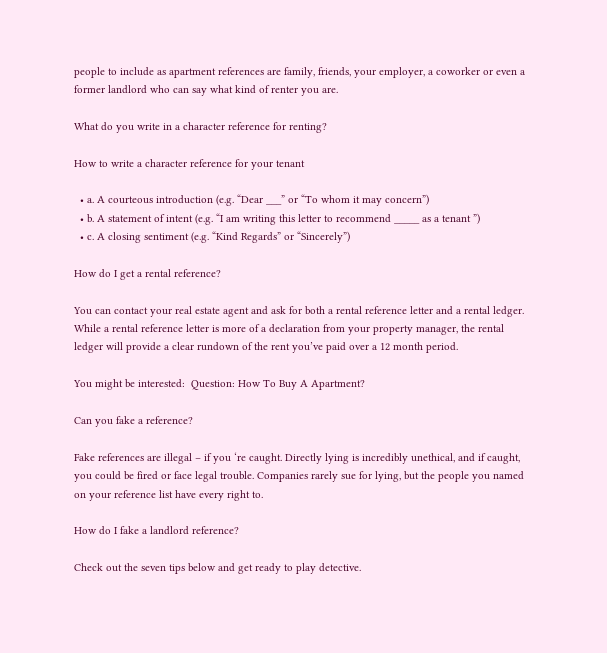people to include as apartment references are family, friends, your employer, a coworker or even a former landlord who can say what kind of renter you are.

What do you write in a character reference for renting?

How to write a character reference for your tenant

  • a. A courteous introduction (e.g. “Dear ___” or “To whom it may concern”)
  • b. A statement of intent (e.g. “I am writing this letter to recommend _____ as a tenant ”)
  • c. A closing sentiment (e.g. “Kind Regards” or “Sincerely”)

How do I get a rental reference?

You can contact your real estate agent and ask for both a rental reference letter and a rental ledger. While a rental reference letter is more of a declaration from your property manager, the rental ledger will provide a clear rundown of the rent you’ve paid over a 12 month period.

You might be interested:  Question: How To Buy A Apartment?

Can you fake a reference?

Fake references are illegal – if you ‘re caught. Directly lying is incredibly unethical, and if caught, you could be fired or face legal trouble. Companies rarely sue for lying, but the people you named on your reference list have every right to.

How do I fake a landlord reference?

Check out the seven tips below and get ready to play detective.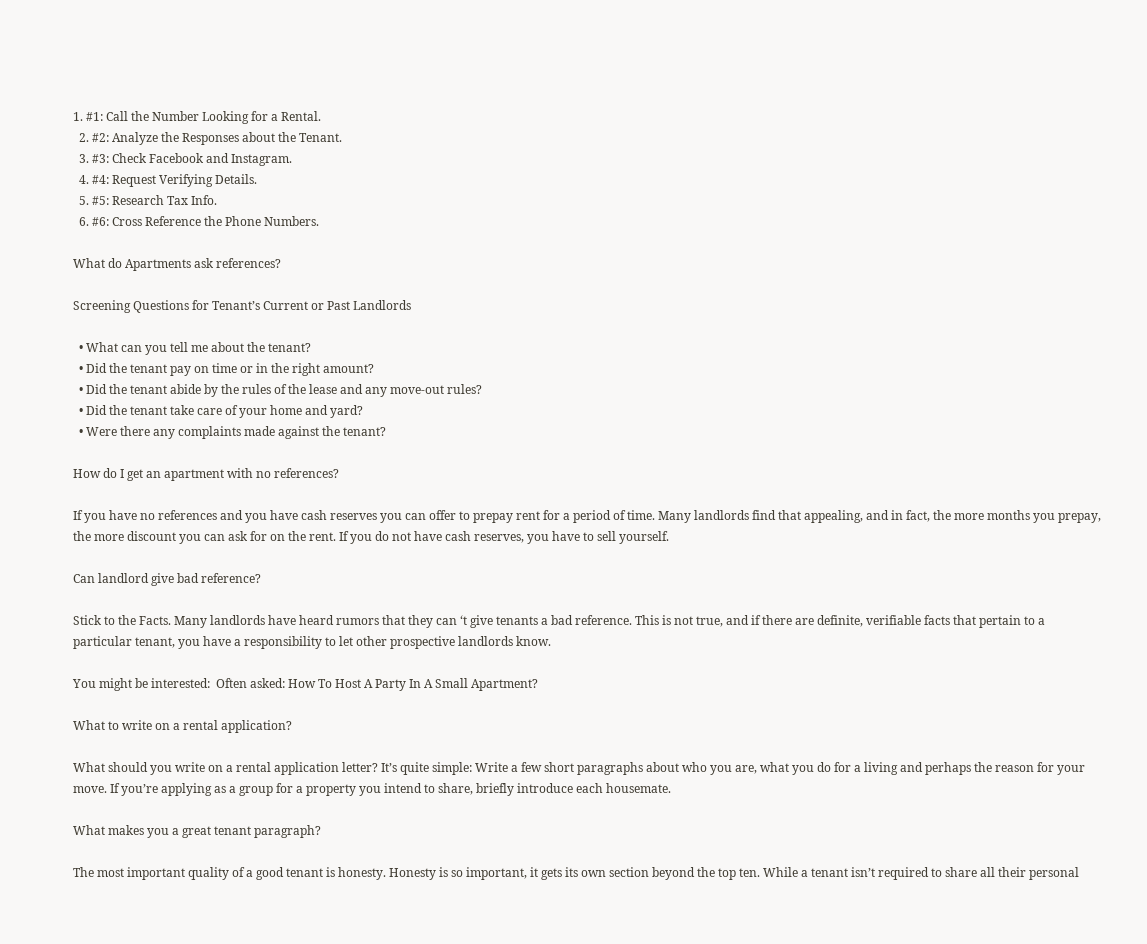1. #1: Call the Number Looking for a Rental.
  2. #2: Analyze the Responses about the Tenant.
  3. #3: Check Facebook and Instagram.
  4. #4: Request Verifying Details.
  5. #5: Research Tax Info.
  6. #6: Cross Reference the Phone Numbers.

What do Apartments ask references?

Screening Questions for Tenant’s Current or Past Landlords

  • What can you tell me about the tenant?
  • Did the tenant pay on time or in the right amount?
  • Did the tenant abide by the rules of the lease and any move-out rules?
  • Did the tenant take care of your home and yard?
  • Were there any complaints made against the tenant?

How do I get an apartment with no references?

If you have no references and you have cash reserves you can offer to prepay rent for a period of time. Many landlords find that appealing, and in fact, the more months you prepay, the more discount you can ask for on the rent. If you do not have cash reserves, you have to sell yourself.

Can landlord give bad reference?

Stick to the Facts. Many landlords have heard rumors that they can ‘t give tenants a bad reference. This is not true, and if there are definite, verifiable facts that pertain to a particular tenant, you have a responsibility to let other prospective landlords know.

You might be interested:  Often asked: How To Host A Party In A Small Apartment?

What to write on a rental application?

What should you write on a rental application letter? It’s quite simple: Write a few short paragraphs about who you are, what you do for a living and perhaps the reason for your move. If you’re applying as a group for a property you intend to share, briefly introduce each housemate.

What makes you a great tenant paragraph?

The most important quality of a good tenant is honesty. Honesty is so important, it gets its own section beyond the top ten. While a tenant isn’t required to share all their personal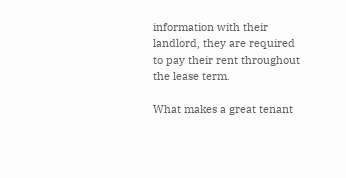information with their landlord, they are required to pay their rent throughout the lease term.

What makes a great tenant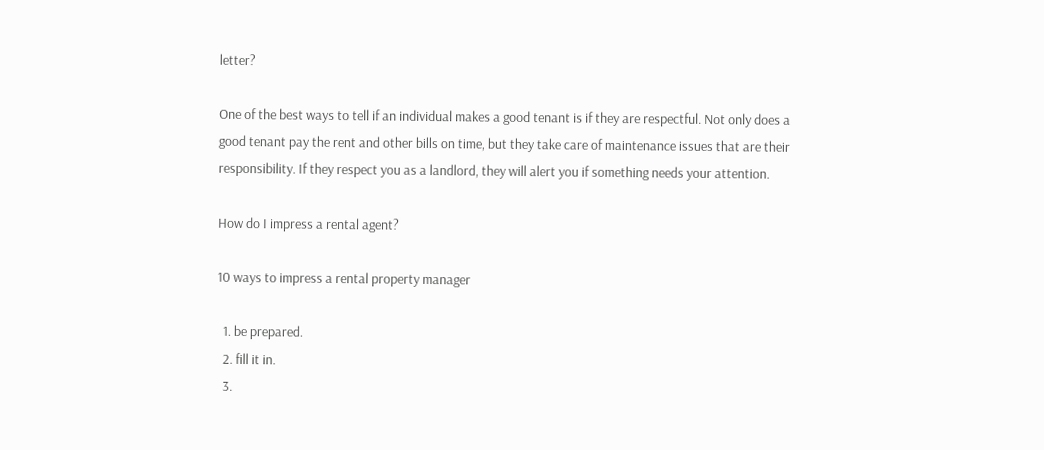letter?

One of the best ways to tell if an individual makes a good tenant is if they are respectful. Not only does a good tenant pay the rent and other bills on time, but they take care of maintenance issues that are their responsibility. If they respect you as a landlord, they will alert you if something needs your attention.

How do I impress a rental agent?

10 ways to impress a rental property manager

  1. be prepared.
  2. fill it in.
  3.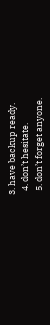3. have backup ready.
  4. don’t hesitate.
  5. don’t forget anyone.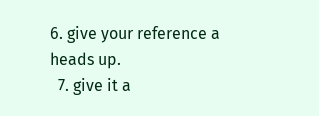6. give your reference a heads up.
  7. give it a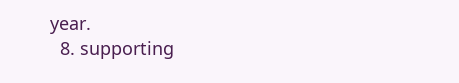year.
  8. supporting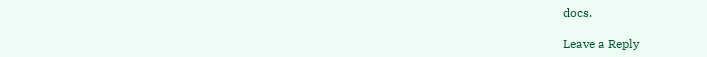docs.

Leave a Reply